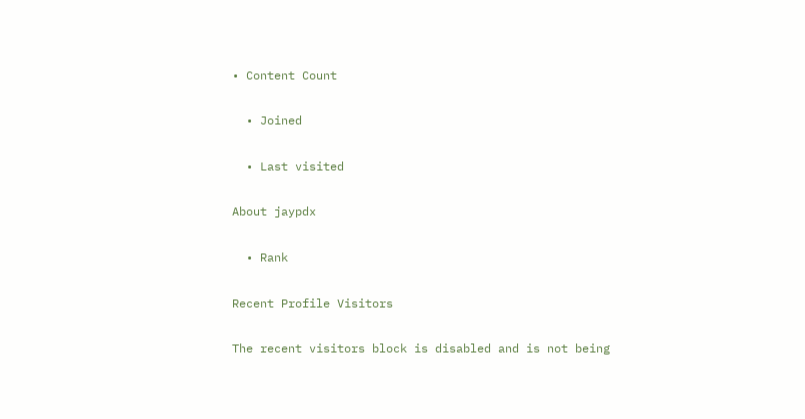• Content Count

  • Joined

  • Last visited

About jaypdx

  • Rank

Recent Profile Visitors

The recent visitors block is disabled and is not being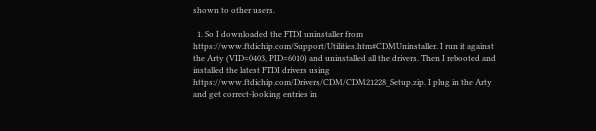shown to other users.

  1. So I downloaded the FTDI uninstaller from https://www.ftdichip.com/Support/Utilities.htm#CDMUninstaller. I run it against the Arty (VID=0403, PID=6010) and uninstalled all the drivers. Then I rebooted and installed the latest FTDI drivers using https://www.ftdichip.com/Drivers/CDM/CDM21228_Setup.zip. I plug in the Arty and get correct-looking entries in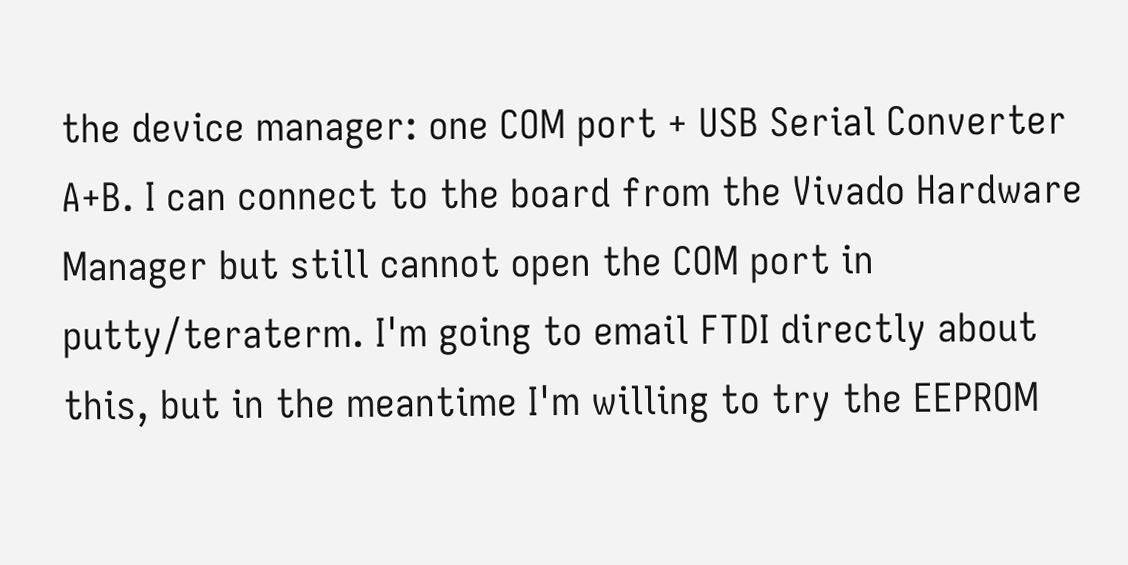the device manager: one COM port + USB Serial Converter A+B. I can connect to the board from the Vivado Hardware Manager but still cannot open the COM port in putty/teraterm. I'm going to email FTDI directly about this, but in the meantime I'm willing to try the EEPROM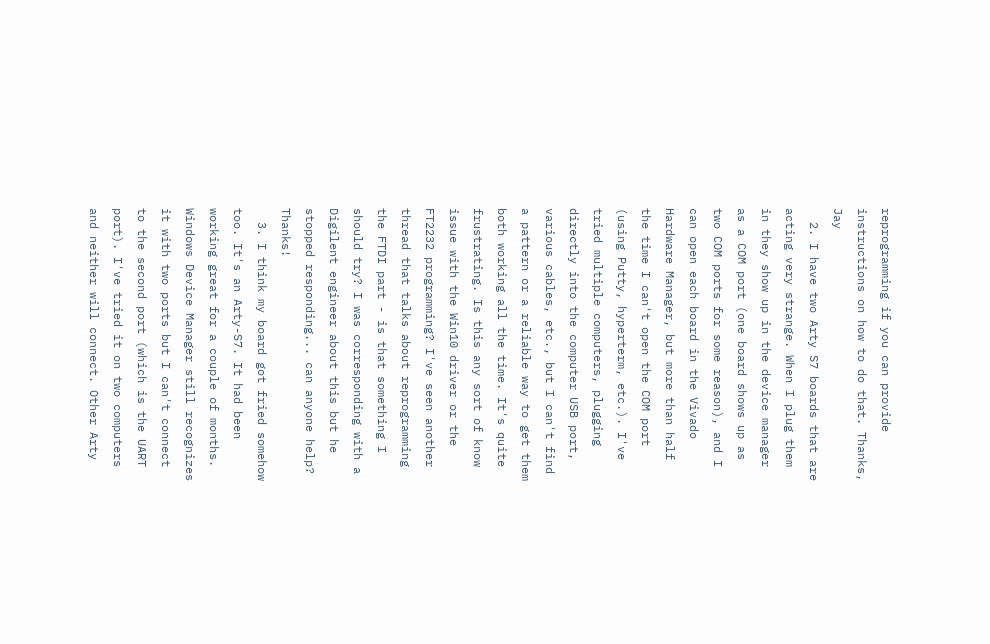reprogramming if you can provide instructions on how to do that. Thanks, Jay
  2. I have two Arty S7 boards that are acting very strange. When I plug them in they show up in the device manager as a COM port (one board shows up as two COM ports for some reason), and I can open each board in the Vivado Hardware Manager, but more than half the time I can't open the COM port (using Putty, hyperterm, etc.). I've tried multiple computers, plugging directly into the computer USB port, various cables, etc., but I can't find a pattern or a reliable way to get them both working all the time. It's quite frustrating. Is this any sort of know issue with the Win10 driver or the FT2232 programming? I've seen another thread that talks about reprogramming the FTDI part - is that something I should try? I was corresponding with a Digilent engineer about this but he stopped responding... can anyone help? Thanks!
  3. I think my board got fried somehow too. It's an Arty-S7. It had been working great for a couple of months. Windows Device Manager still recognizes it with two ports but I can't connect to the second port (which is the UART port). I've tried it on two computers and neither will connect. Other Arty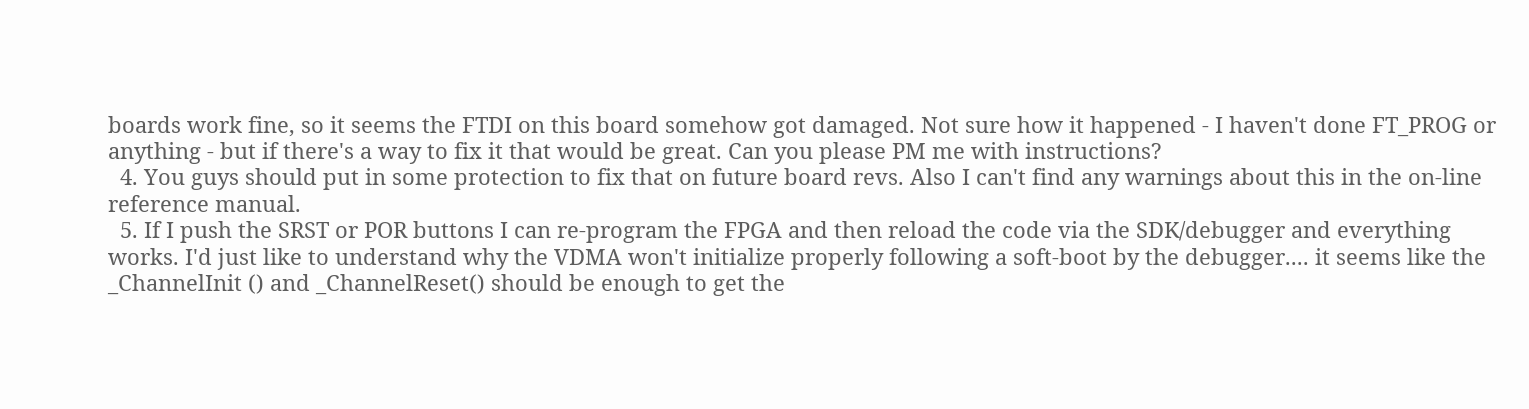boards work fine, so it seems the FTDI on this board somehow got damaged. Not sure how it happened - I haven't done FT_PROG or anything - but if there's a way to fix it that would be great. Can you please PM me with instructions?
  4. You guys should put in some protection to fix that on future board revs. Also I can't find any warnings about this in the on-line reference manual.
  5. If I push the SRST or POR buttons I can re-program the FPGA and then reload the code via the SDK/debugger and everything works. I'd just like to understand why the VDMA won't initialize properly following a soft-boot by the debugger.... it seems like the _ChannelInit () and _ChannelReset() should be enough to get the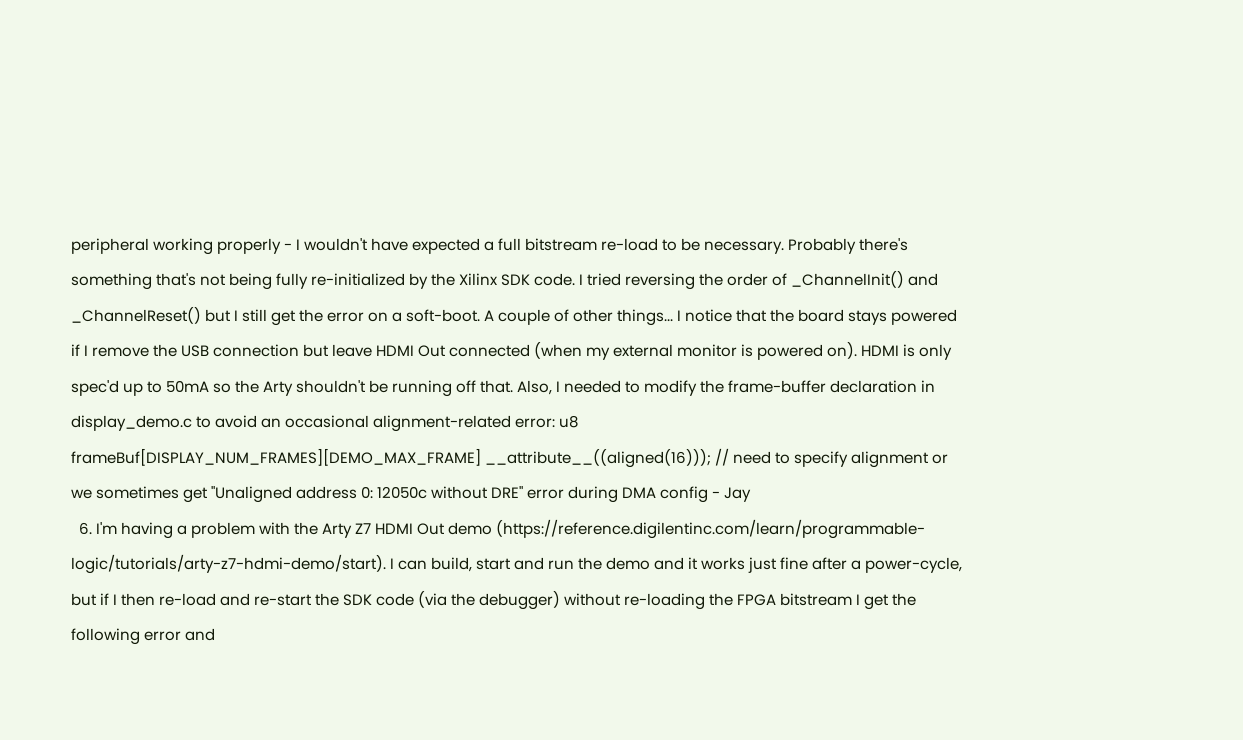peripheral working properly - I wouldn't have expected a full bitstream re-load to be necessary. Probably there's something that's not being fully re-initialized by the Xilinx SDK code. I tried reversing the order of _ChannelInit() and _ChannelReset() but I still get the error on a soft-boot. A couple of other things... I notice that the board stays powered if I remove the USB connection but leave HDMI Out connected (when my external monitor is powered on). HDMI is only spec'd up to 50mA so the Arty shouldn't be running off that. Also, I needed to modify the frame-buffer declaration in display_demo.c to avoid an occasional alignment-related error: u8 frameBuf[DISPLAY_NUM_FRAMES][DEMO_MAX_FRAME] __attribute__((aligned(16))); // need to specify alignment or we sometimes get "Unaligned address 0: 12050c without DRE" error during DMA config - Jay
  6. I'm having a problem with the Arty Z7 HDMI Out demo (https://reference.digilentinc.com/learn/programmable-logic/tutorials/arty-z7-hdmi-demo/start). I can build, start and run the demo and it works just fine after a power-cycle, but if I then re-load and re-start the SDK code (via the debugger) without re-loading the FPGA bitstream I get the following error and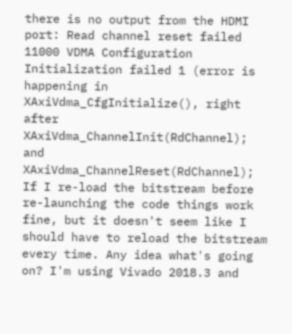there is no output from the HDMI port: Read channel reset failed 11000 VDMA Configuration Initialization failed 1 (error is happening in XAxiVdma_CfgInitialize(), right after XAxiVdma_ChannelInit(RdChannel); and XAxiVdma_ChannelReset(RdChannel); If I re-load the bitstream before re-launching the code things work fine, but it doesn't seem like I should have to reload the bitstream every time. Any idea what's going on? I'm using Vivado 2018.3 and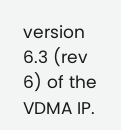version 6.3 (rev 6) of the VDMA IP.